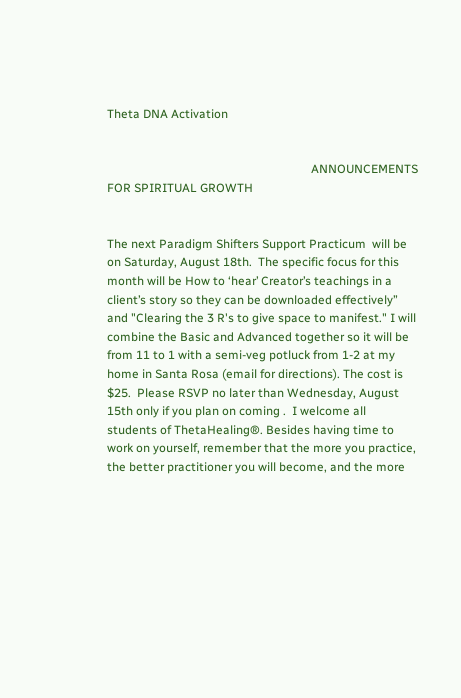Theta DNA Activation


                                                                    ANNOUNCEMENTS FOR SPIRITUAL GROWTH


The next Paradigm Shifters Support Practicum  will be on Saturday, August 18th.  The specific focus for this month will be How to ‘hear’ Creator’s teachings in a client’s story so they can be downloaded effectively” and "Clearing the 3 R's to give space to manifest." I will combine the Basic and Advanced together so it will be from 11 to 1 with a semi-veg potluck from 1-2 at my home in Santa Rosa (email for directions). The cost is $25.  Please RSVP no later than Wednesday, August 15th only if you plan on coming .  I welcome all students of ThetaHealing®. Besides having time to work on yourself, remember that the more you practice, the better practitioner you will become, and the more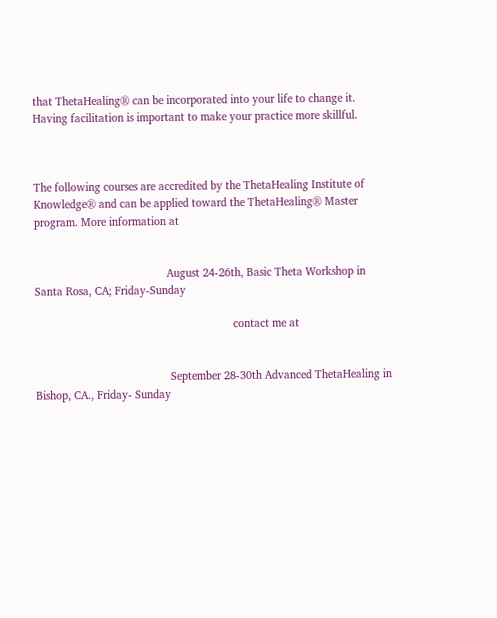that ThetaHealing® can be incorporated into your life to change it. Having facilitation is important to make your practice more skillful.



The following courses are accredited by the ThetaHealing Institute of Knowledge® and can be applied toward the ThetaHealing® Master program. More information at


                                            August 24-26th, Basic Theta Workshop in Santa Rosa, CA; Friday-Sunday

                                                                  contact me at


                                             September 28-30th Advanced ThetaHealing in Bishop, CA., Friday- Sunday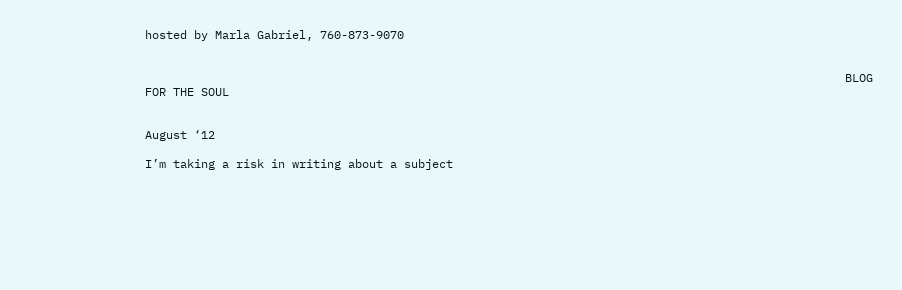hosted by Marla Gabriel, 760-873-9070


                                                                                                    BLOG FOR THE SOUL


August ‘12

I’m taking a risk in writing about a subject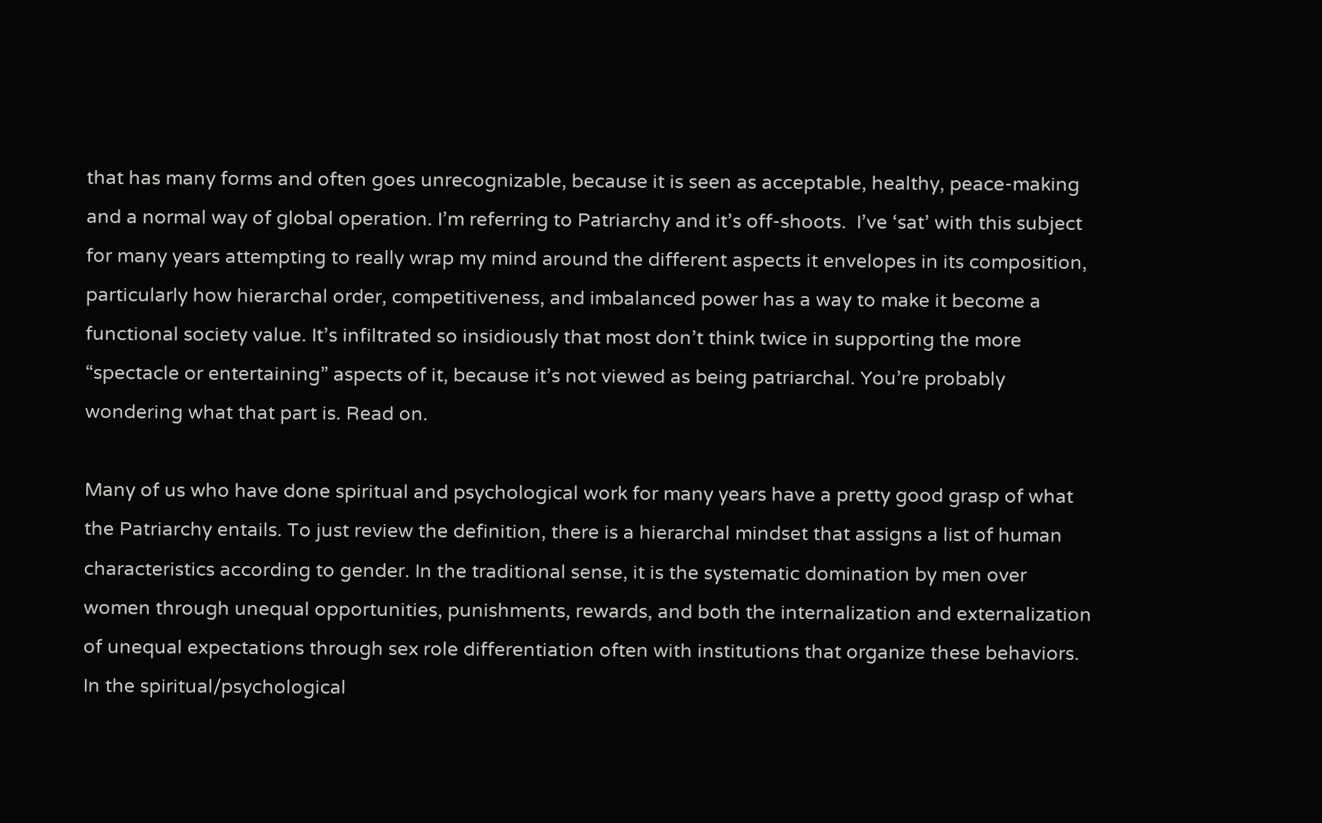that has many forms and often goes unrecognizable, because it is seen as acceptable, healthy, peace-making and a normal way of global operation. I’m referring to Patriarchy and it’s off-shoots.  I’ve ‘sat’ with this subject for many years attempting to really wrap my mind around the different aspects it envelopes in its composition, particularly how hierarchal order, competitiveness, and imbalanced power has a way to make it become a functional society value. It’s infiltrated so insidiously that most don’t think twice in supporting the more “spectacle or entertaining” aspects of it, because it’s not viewed as being patriarchal. You’re probably wondering what that part is. Read on.

Many of us who have done spiritual and psychological work for many years have a pretty good grasp of what the Patriarchy entails. To just review the definition, there is a hierarchal mindset that assigns a list of human characteristics according to gender. In the traditional sense, it is the systematic domination by men over women through unequal opportunities, punishments, rewards, and both the internalization and externalization of unequal expectations through sex role differentiation often with institutions that organize these behaviors. In the spiritual/psychological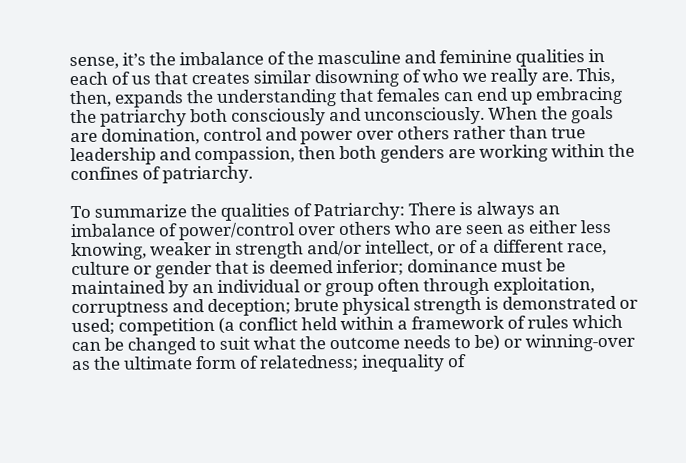sense, it’s the imbalance of the masculine and feminine qualities in each of us that creates similar disowning of who we really are. This, then, expands the understanding that females can end up embracing the patriarchy both consciously and unconsciously. When the goals are domination, control and power over others rather than true leadership and compassion, then both genders are working within the confines of patriarchy.

To summarize the qualities of Patriarchy: There is always an imbalance of power/control over others who are seen as either less knowing, weaker in strength and/or intellect, or of a different race, culture or gender that is deemed inferior; dominance must be maintained by an individual or group often through exploitation, corruptness and deception; brute physical strength is demonstrated or used; competition (a conflict held within a framework of rules which can be changed to suit what the outcome needs to be) or winning-over as the ultimate form of relatedness; inequality of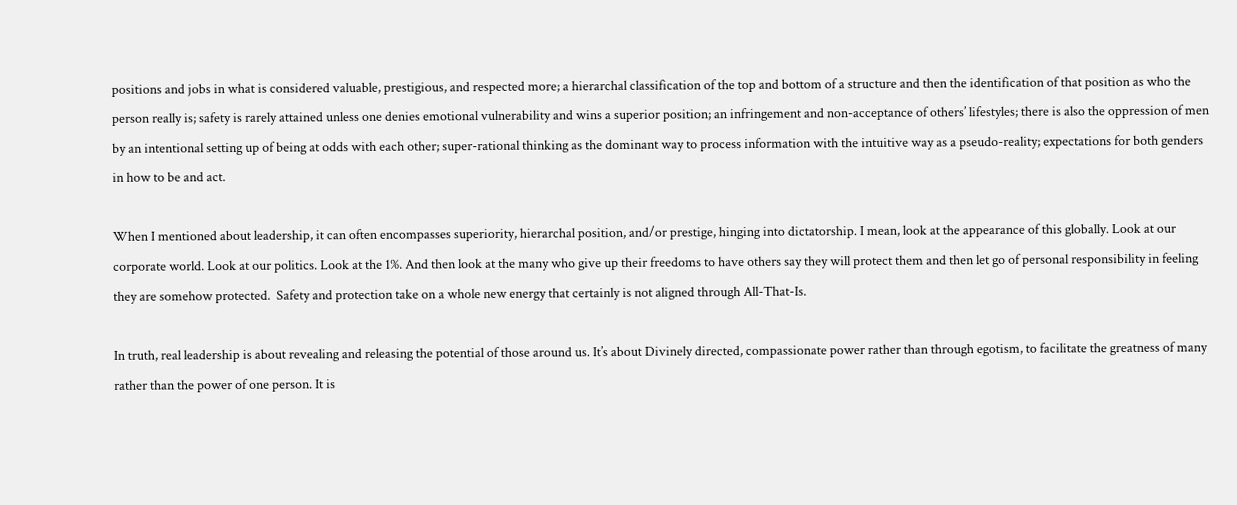positions and jobs in what is considered valuable, prestigious, and respected more; a hierarchal classification of the top and bottom of a structure and then the identification of that position as who the person really is; safety is rarely attained unless one denies emotional vulnerability and wins a superior position; an infringement and non-acceptance of others’ lifestyles; there is also the oppression of men by an intentional setting up of being at odds with each other; super-rational thinking as the dominant way to process information with the intuitive way as a pseudo-reality; expectations for both genders in how to be and act.

When I mentioned about leadership, it can often encompasses superiority, hierarchal position, and/or prestige, hinging into dictatorship. I mean, look at the appearance of this globally. Look at our corporate world. Look at our politics. Look at the 1%. And then look at the many who give up their freedoms to have others say they will protect them and then let go of personal responsibility in feeling they are somehow protected.  Safety and protection take on a whole new energy that certainly is not aligned through All-That-Is.

In truth, real leadership is about revealing and releasing the potential of those around us. It’s about Divinely directed, compassionate power rather than through egotism, to facilitate the greatness of many rather than the power of one person. It is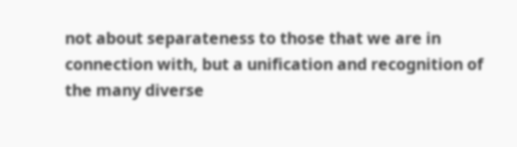not about separateness to those that we are in connection with, but a unification and recognition of the many diverse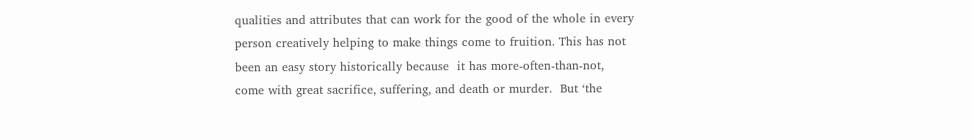qualities and attributes that can work for the good of the whole in every person creatively helping to make things come to fruition. This has not been an easy story historically because  it has more-often-than-not, come with great sacrifice, suffering, and death or murder.  But ‘the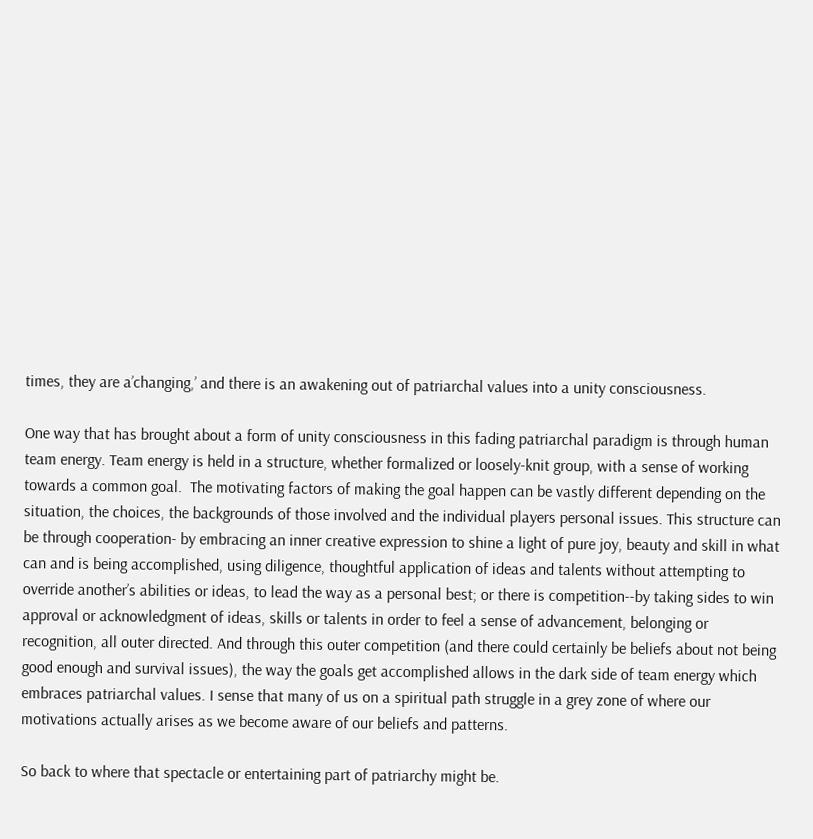times, they are a’changing,’ and there is an awakening out of patriarchal values into a unity consciousness.

One way that has brought about a form of unity consciousness in this fading patriarchal paradigm is through human team energy. Team energy is held in a structure, whether formalized or loosely-knit group, with a sense of working towards a common goal.  The motivating factors of making the goal happen can be vastly different depending on the situation, the choices, the backgrounds of those involved and the individual players personal issues. This structure can be through cooperation- by embracing an inner creative expression to shine a light of pure joy, beauty and skill in what can and is being accomplished, using diligence, thoughtful application of ideas and talents without attempting to override another’s abilities or ideas, to lead the way as a personal best; or there is competition--by taking sides to win approval or acknowledgment of ideas, skills or talents in order to feel a sense of advancement, belonging or recognition, all outer directed. And through this outer competition (and there could certainly be beliefs about not being good enough and survival issues), the way the goals get accomplished allows in the dark side of team energy which embraces patriarchal values. I sense that many of us on a spiritual path struggle in a grey zone of where our motivations actually arises as we become aware of our beliefs and patterns.

So back to where that spectacle or entertaining part of patriarchy might be.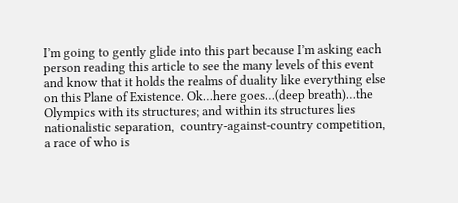I’m going to gently glide into this part because I’m asking each person reading this article to see the many levels of this event and know that it holds the realms of duality like everything else on this Plane of Existence. Ok…here goes…(deep breath)…the Olympics with its structures; and within its structures lies nationalistic separation,  country-against-country competition, a race of who is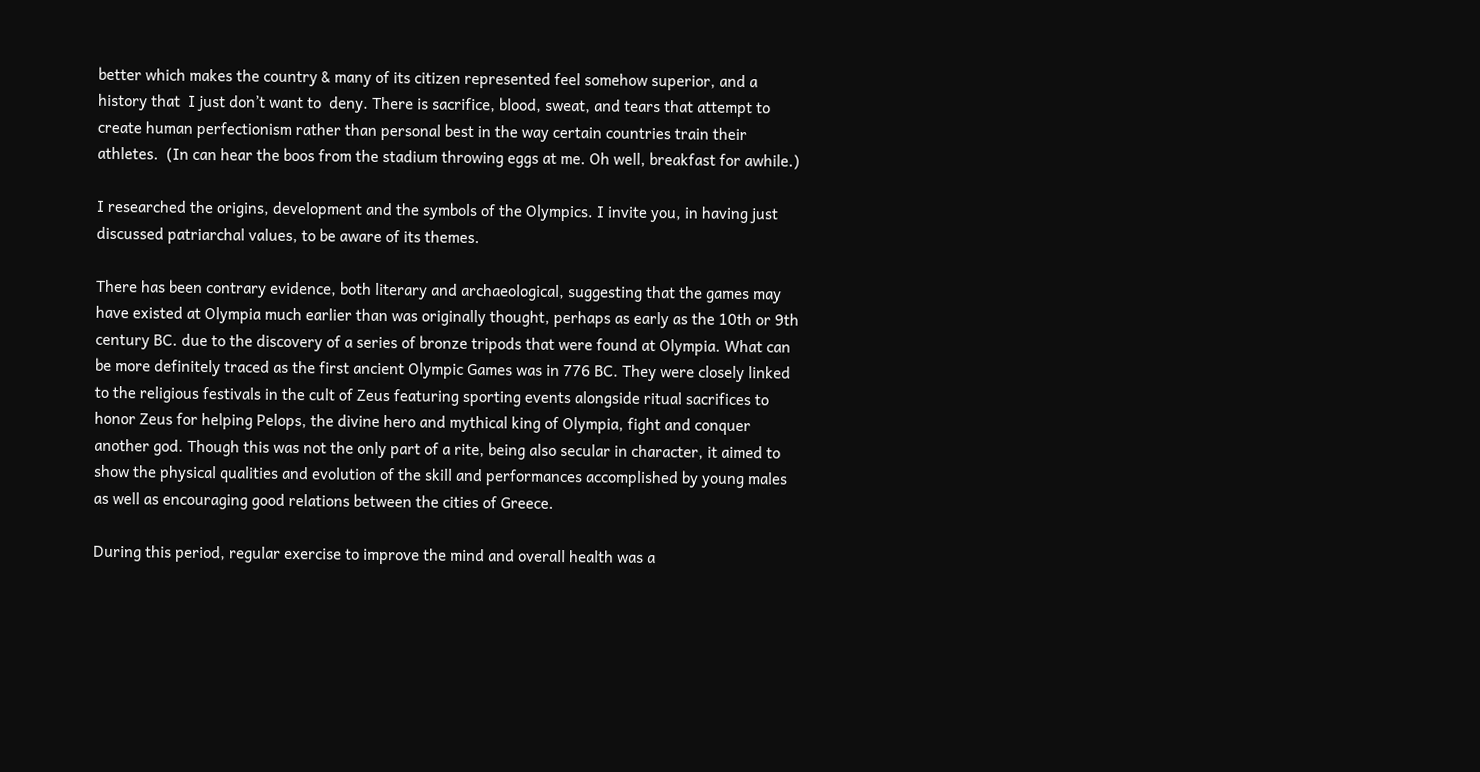better which makes the country & many of its citizen represented feel somehow superior, and a history that  I just don’t want to  deny. There is sacrifice, blood, sweat, and tears that attempt to create human perfectionism rather than personal best in the way certain countries train their athletes.  (In can hear the boos from the stadium throwing eggs at me. Oh well, breakfast for awhile.)

I researched the origins, development and the symbols of the Olympics. I invite you, in having just discussed patriarchal values, to be aware of its themes.

There has been contrary evidence, both literary and archaeological, suggesting that the games may have existed at Olympia much earlier than was originally thought, perhaps as early as the 10th or 9th century BC. due to the discovery of a series of bronze tripods that were found at Olympia. What can be more definitely traced as the first ancient Olympic Games was in 776 BC. They were closely linked to the religious festivals in the cult of Zeus featuring sporting events alongside ritual sacrifices to honor Zeus for helping Pelops, the divine hero and mythical king of Olympia, fight and conquer another god. Though this was not the only part of a rite, being also secular in character, it aimed to show the physical qualities and evolution of the skill and performances accomplished by young males as well as encouraging good relations between the cities of Greece.

During this period, regular exercise to improve the mind and overall health was a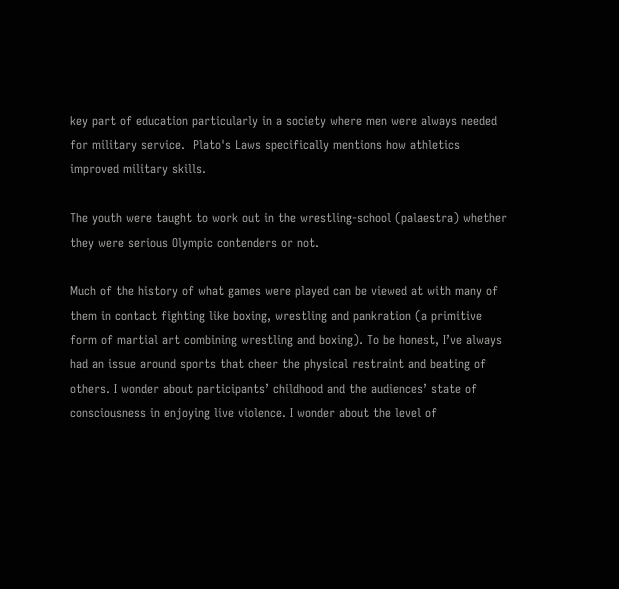key part of education particularly in a society where men were always needed for military service.  Plato's Laws specifically mentions how athletics improved military skills.

The youth were taught to work out in the wrestling-school (palaestra) whether they were serious Olympic contenders or not.

Much of the history of what games were played can be viewed at with many of them in contact fighting like boxing, wrestling and pankration (a primitive form of martial art combining wrestling and boxing). To be honest, I’ve always had an issue around sports that cheer the physical restraint and beating of others. I wonder about participants’ childhood and the audiences’ state of consciousness in enjoying live violence. I wonder about the level of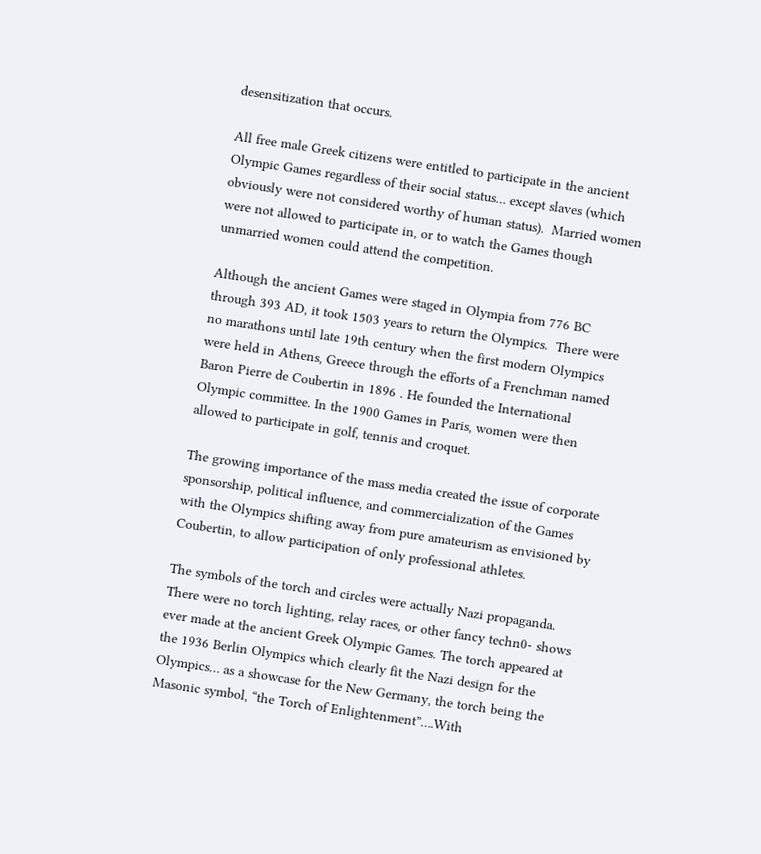desensitization that occurs.

All free male Greek citizens were entitled to participate in the ancient Olympic Games regardless of their social status… except slaves (which obviously were not considered worthy of human status).  Married women were not allowed to participate in, or to watch the Games though unmarried women could attend the competition.

Although the ancient Games were staged in Olympia from 776 BC through 393 AD, it took 1503 years to return the Olympics.  There were no marathons until late 19th century when the first modern Olympics were held in Athens, Greece through the efforts of a Frenchman named Baron Pierre de Coubertin in 1896 . He founded the International Olympic committee. In the 1900 Games in Paris, women were then allowed to participate in golf, tennis and croquet.

The growing importance of the mass media created the issue of corporate sponsorship, political influence, and commercialization of the Games with the Olympics shifting away from pure amateurism as envisioned by Coubertin, to allow participation of only professional athletes.

The symbols of the torch and circles were actually Nazi propaganda. There were no torch lighting, relay races, or other fancy techn0- shows ever made at the ancient Greek Olympic Games. The torch appeared at the 1936 Berlin Olympics which clearly fit the Nazi design for the Olympics… as a showcase for the New Germany, the torch being the Masonic symbol, “the Torch of Enlightenment”….With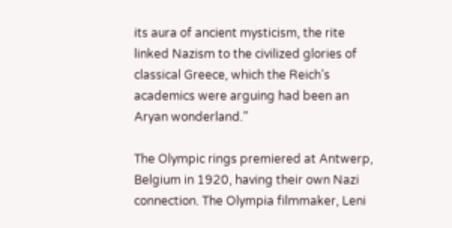its aura of ancient mysticism, the rite linked Nazism to the civilized glories of classical Greece, which the Reich’s academics were arguing had been an Aryan wonderland.”

The Olympic rings premiered at Antwerp, Belgium in 1920, having their own Nazi connection. The Olympia filmmaker, Leni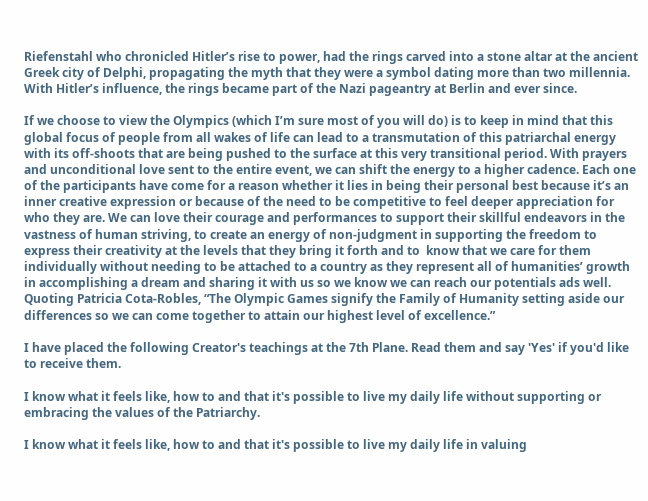Riefenstahl who chronicled Hitler’s rise to power, had the rings carved into a stone altar at the ancient Greek city of Delphi, propagating the myth that they were a symbol dating more than two millennia. With Hitler’s influence, the rings became part of the Nazi pageantry at Berlin and ever since.

If we choose to view the Olympics (which I’m sure most of you will do) is to keep in mind that this global focus of people from all wakes of life can lead to a transmutation of this patriarchal energy with its off-shoots that are being pushed to the surface at this very transitional period. With prayers and unconditional love sent to the entire event, we can shift the energy to a higher cadence. Each one of the participants have come for a reason whether it lies in being their personal best because it’s an inner creative expression or because of the need to be competitive to feel deeper appreciation for who they are. We can love their courage and performances to support their skillful endeavors in the vastness of human striving, to create an energy of non-judgment in supporting the freedom to express their creativity at the levels that they bring it forth and to  know that we care for them individually without needing to be attached to a country as they represent all of humanities’ growth in accomplishing a dream and sharing it with us so we know we can reach our potentials ads well. Quoting Patricia Cota-Robles, “The Olympic Games signify the Family of Humanity setting aside our differences so we can come together to attain our highest level of excellence.”

I have placed the following Creator's teachings at the 7th Plane. Read them and say 'Yes' if you'd like to receive them.

I know what it feels like, how to and that it's possible to live my daily life without supporting or embracing the values of the Patriarchy.

I know what it feels like, how to and that it's possible to live my daily life in valuing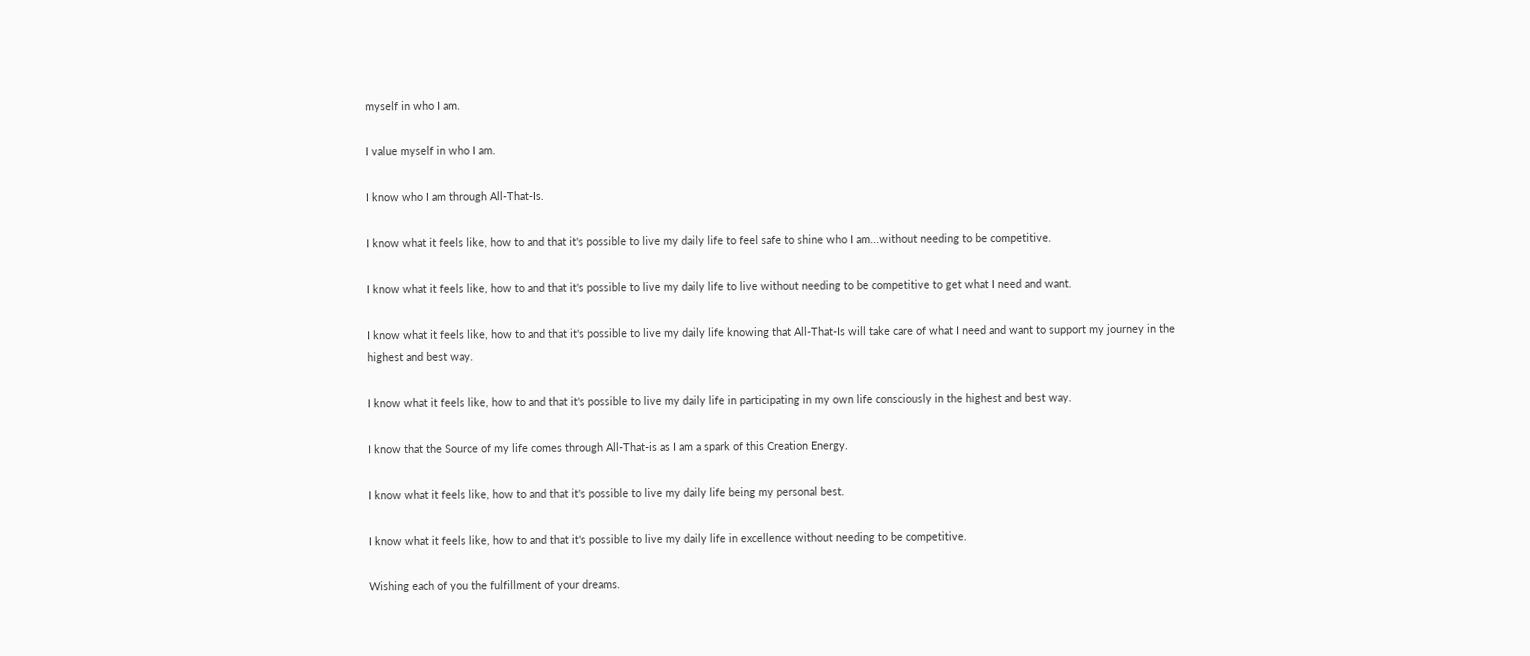myself in who I am.

I value myself in who I am.

I know who I am through All-That-Is.

I know what it feels like, how to and that it's possible to live my daily life to feel safe to shine who I am...without needing to be competitive.

I know what it feels like, how to and that it's possible to live my daily life to live without needing to be competitive to get what I need and want.

I know what it feels like, how to and that it's possible to live my daily life knowing that All-That-Is will take care of what I need and want to support my journey in the highest and best way.

I know what it feels like, how to and that it's possible to live my daily life in participating in my own life consciously in the highest and best way.

I know that the Source of my life comes through All-That-is as I am a spark of this Creation Energy.

I know what it feels like, how to and that it's possible to live my daily life being my personal best.

I know what it feels like, how to and that it's possible to live my daily life in excellence without needing to be competitive.

Wishing each of you the fulfillment of your dreams.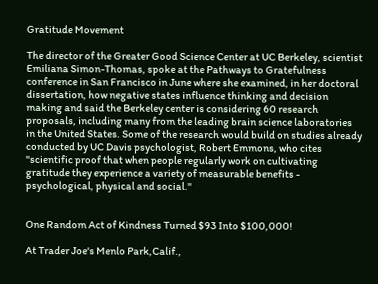Gratitude Movement

The director of the Greater Good Science Center at UC Berkeley, scientist Emiliana Simon-Thomas, spoke at the Pathways to Gratefulness conference in San Francisco in June where she examined, in her doctoral dissertation, how negative states influence thinking and decision making and said the Berkeley center is considering 60 research proposals, including many from the leading brain science laboratories in the United States. Some of the research would build on studies already conducted by UC Davis psychologist, Robert Emmons, who cites "scientific proof that when people regularly work on cultivating gratitude they experience a variety of measurable benefits - psychological, physical and social."


One Random Act of Kindness Turned $93 Into $100,000!

At Trader Joe's Menlo Park,Calif.,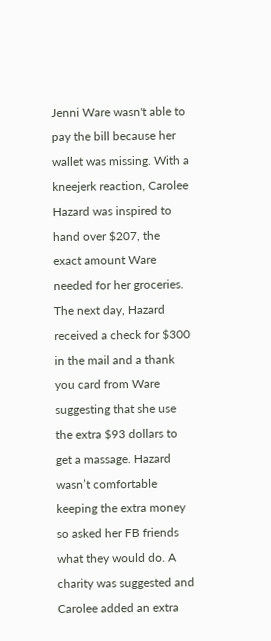Jenni Ware wasn't able to pay the bill because her wallet was missing. With a kneejerk reaction, Carolee Hazard was inspired to hand over $207, the exact amount Ware needed for her groceries. The next day, Hazard received a check for $300 in the mail and a thank you card from Ware suggesting that she use the extra $93 dollars to get a massage. Hazard wasn’t comfortable keeping the extra money so asked her FB friends what they would do. A charity was suggested and Carolee added an extra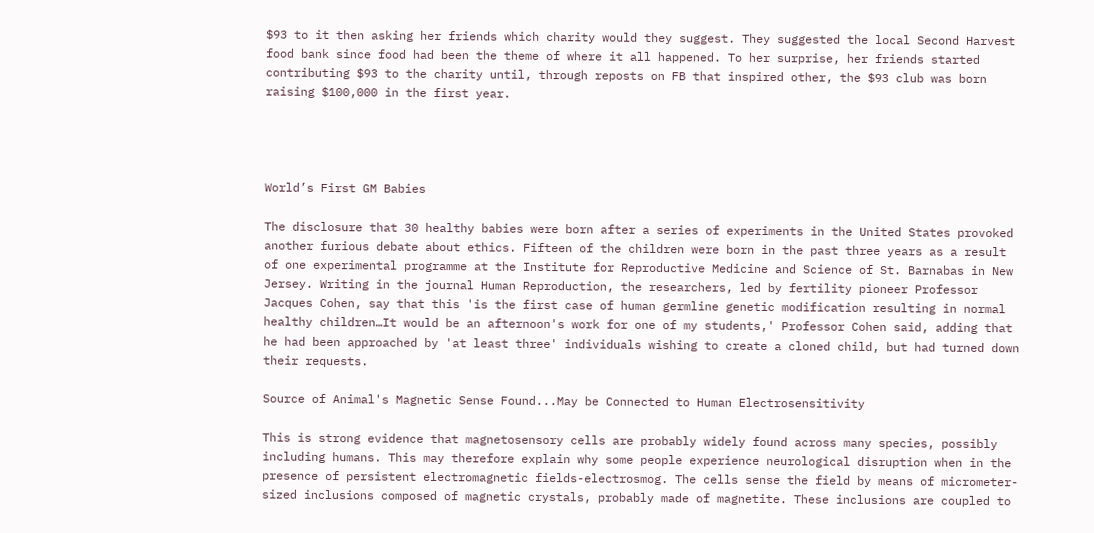$93 to it then asking her friends which charity would they suggest. They suggested the local Second Harvest food bank since food had been the theme of where it all happened. To her surprise, her friends started contributing $93 to the charity until, through reposts on FB that inspired other, the $93 club was born raising $100,000 in the first year.




World’s First GM Babies

The disclosure that 30 healthy babies were born after a series of experiments in the United States provoked another furious debate about ethics. Fifteen of the children were born in the past three years as a result of one experimental programme at the Institute for Reproductive Medicine and Science of St. Barnabas in New Jersey. Writing in the journal Human Reproduction, the researchers, led by fertility pioneer Professor Jacques Cohen, say that this 'is the first case of human germline genetic modification resulting in normal healthy children…It would be an afternoon's work for one of my students,' Professor Cohen said, adding that he had been approached by 'at least three' individuals wishing to create a cloned child, but had turned down their requests.

Source of Animal's Magnetic Sense Found...May be Connected to Human Electrosensitivity

This is strong evidence that magnetosensory cells are probably widely found across many species, possibly including humans. This may therefore explain why some people experience neurological disruption when in the presence of persistent electromagnetic fields-electrosmog. The cells sense the field by means of micrometer-sized inclusions composed of magnetic crystals, probably made of magnetite. These inclusions are coupled to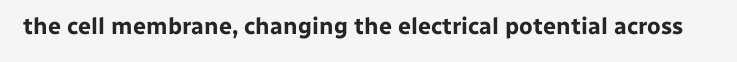the cell membrane, changing the electrical potential across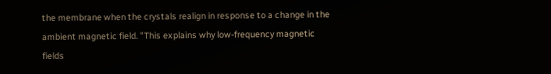the membrane when the crystals realign in response to a change in the ambient magnetic field. "This explains why low-frequency magnetic fields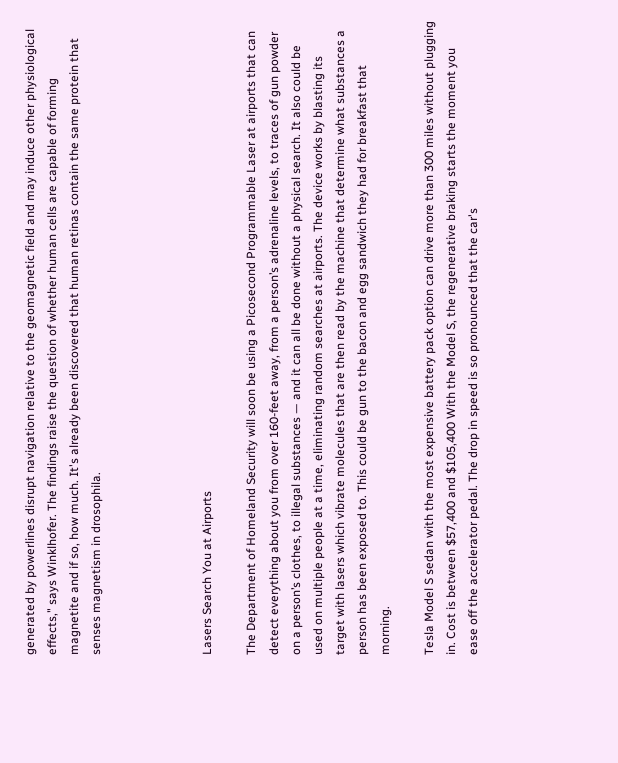generated by powerlines disrupt navigation relative to the geomagnetic field and may induce other physiological effects," says Winklhofer. The findings raise the question of whether human cells are capable of forming magnetite and if so, how much. It's already been discovered that human retinas contain the same protein that senses magnetism in drosophila.




Lasers Search You at Airports

The Department of Homeland Security will soon be using a Picosecond Programmable Laser at airports that can detect everything about you from over 160-feet away, from a person’s adrenaline levels, to traces of gun powder on a person’s clothes, to illegal substances — and it can all be done without a physical search. It also could be used on multiple people at a time, eliminating random searches at airports. The device works by blasting its target with lasers which vibrate molecules that are then read by the machine that determine what substances a person has been exposed to. This could be gun to the bacon and egg sandwich they had for breakfast that morning.

Tesla Model S sedan with the most expensive battery pack option can drive more than 300 miles without plugging in. Cost is between $57,400 and $105,400 With the Model S, the regenerative braking starts the moment you ease off the accelerator pedal. The drop in speed is so pronounced that the car's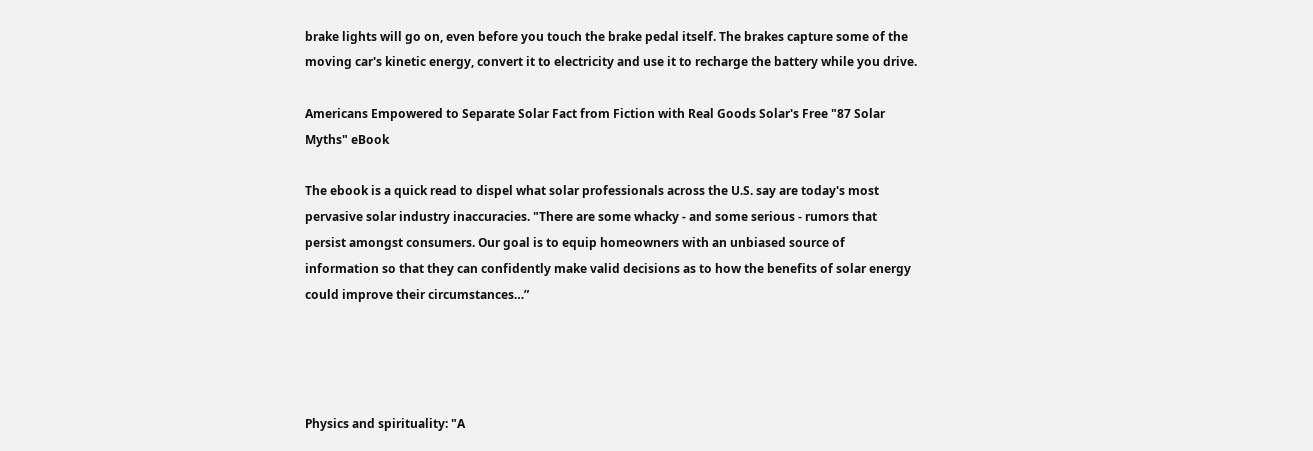brake lights will go on, even before you touch the brake pedal itself. The brakes capture some of the moving car's kinetic energy, convert it to electricity and use it to recharge the battery while you drive.

Americans Empowered to Separate Solar Fact from Fiction with Real Goods Solar's Free "87 Solar Myths" eBook

The ebook is a quick read to dispel what solar professionals across the U.S. say are today's most pervasive solar industry inaccuracies. "There are some whacky - and some serious - rumors that persist amongst consumers. Our goal is to equip homeowners with an unbiased source of information so that they can confidently make valid decisions as to how the benefits of solar energy could improve their circumstances…”




Physics and spirituality: "A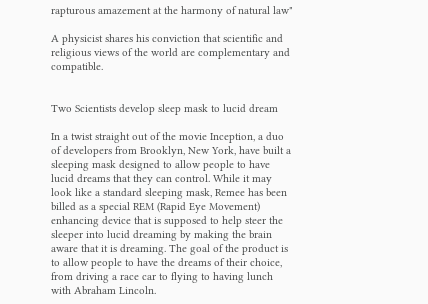rapturous amazement at the harmony of natural law"

A physicist shares his conviction that scientific and religious views of the world are complementary and compatible.


Two Scientists develop sleep mask to lucid dream

In a twist straight out of the movie Inception, a duo of developers from Brooklyn, New York, have built a sleeping mask designed to allow people to have lucid dreams that they can control. While it may look like a standard sleeping mask, Remee has been billed as a special REM (Rapid Eye Movement) enhancing device that is supposed to help steer the sleeper into lucid dreaming by making the brain aware that it is dreaming. The goal of the product is to allow people to have the dreams of their choice, from driving a race car to flying to having lunch with Abraham Lincoln.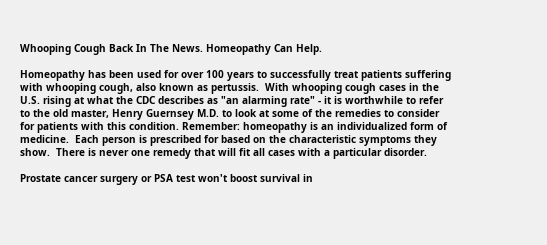Whooping Cough Back In The News. Homeopathy Can Help.

Homeopathy has been used for over 100 years to successfully treat patients suffering with whooping cough, also known as pertussis.  With whooping cough cases in the U.S. rising at what the CDC describes as "an alarming rate" - it is worthwhile to refer to the old master, Henry Guernsey M.D. to look at some of the remedies to consider for patients with this condition. Remember: homeopathy is an individualized form of medicine.  Each person is prescribed for based on the characteristic symptoms they show.  There is never one remedy that will fit all cases with a particular disorder.

Prostate cancer surgery or PSA test won't boost survival in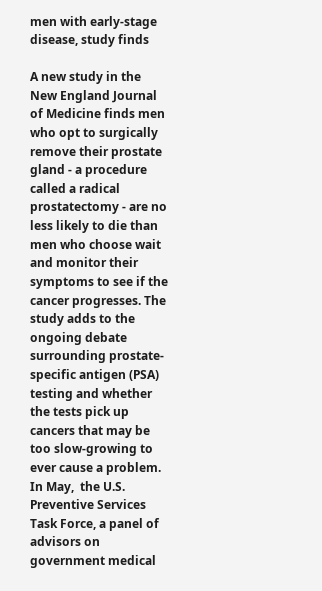men with early-stage disease, study finds

A new study in the New England Journal of Medicine finds men who opt to surgically remove their prostate gland - a procedure called a radical prostatectomy - are no less likely to die than men who choose wait and monitor their symptoms to see if the cancer progresses. The study adds to the ongoing debate surrounding prostate-specific antigen (PSA) testing and whether the tests pick up cancers that may be too slow-growing to ever cause a problem. In May,  the U.S. Preventive Services Task Force, a panel of advisors on government medical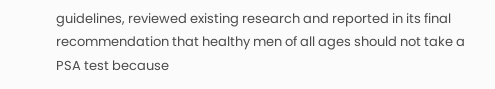guidelines, reviewed existing research and reported in its final recommendation that healthy men of all ages should not take a PSA test because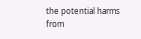the potential harms from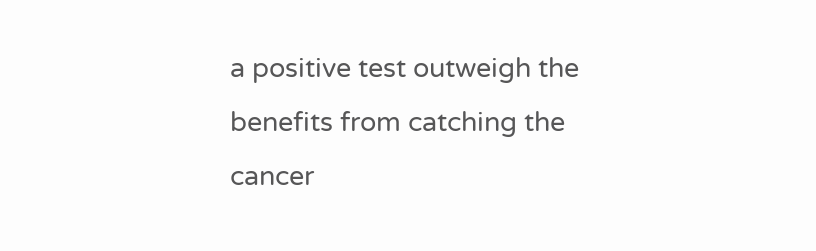a positive test outweigh the benefits from catching the cancer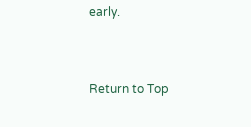early.


Return to Top